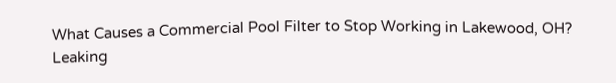What Causes a Commercial Pool Filter to Stop Working in Lakewood, OH? Leaking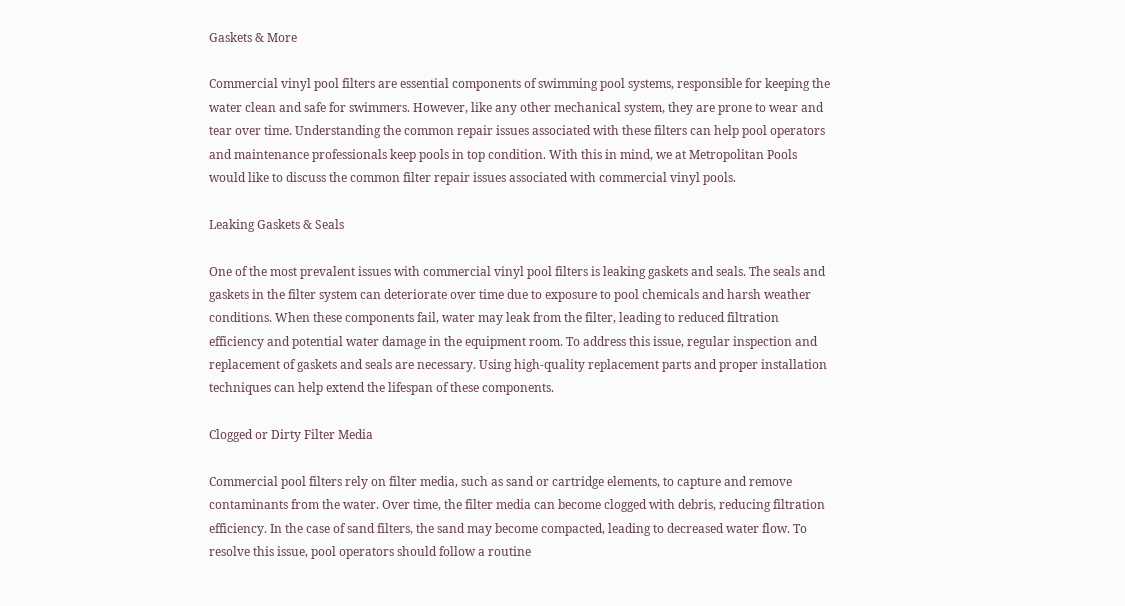Gaskets & More

Commercial vinyl pool filters are essential components of swimming pool systems, responsible for keeping the water clean and safe for swimmers. However, like any other mechanical system, they are prone to wear and tear over time. Understanding the common repair issues associated with these filters can help pool operators and maintenance professionals keep pools in top condition. With this in mind, we at Metropolitan Pools would like to discuss the common filter repair issues associated with commercial vinyl pools.

Leaking Gaskets & Seals

One of the most prevalent issues with commercial vinyl pool filters is leaking gaskets and seals. The seals and gaskets in the filter system can deteriorate over time due to exposure to pool chemicals and harsh weather conditions. When these components fail, water may leak from the filter, leading to reduced filtration efficiency and potential water damage in the equipment room. To address this issue, regular inspection and replacement of gaskets and seals are necessary. Using high-quality replacement parts and proper installation techniques can help extend the lifespan of these components.

Clogged or Dirty Filter Media

Commercial pool filters rely on filter media, such as sand or cartridge elements, to capture and remove contaminants from the water. Over time, the filter media can become clogged with debris, reducing filtration efficiency. In the case of sand filters, the sand may become compacted, leading to decreased water flow. To resolve this issue, pool operators should follow a routine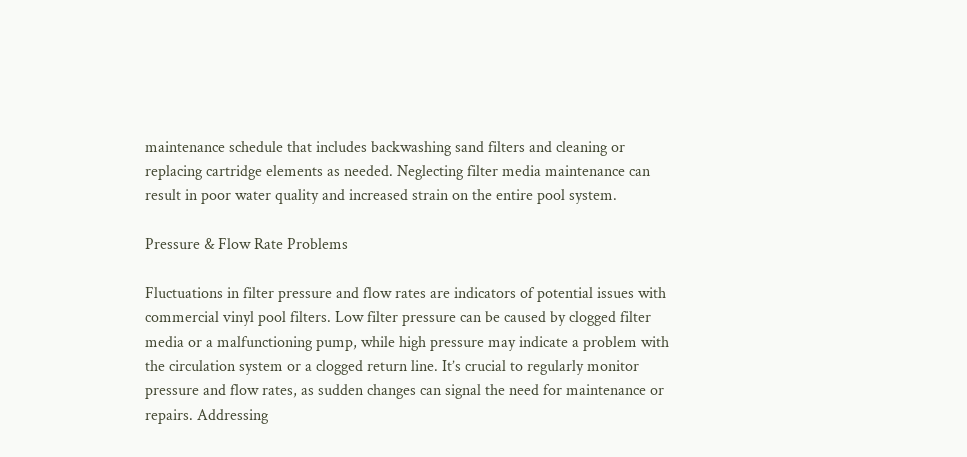maintenance schedule that includes backwashing sand filters and cleaning or replacing cartridge elements as needed. Neglecting filter media maintenance can result in poor water quality and increased strain on the entire pool system.

Pressure & Flow Rate Problems

Fluctuations in filter pressure and flow rates are indicators of potential issues with commercial vinyl pool filters. Low filter pressure can be caused by clogged filter media or a malfunctioning pump, while high pressure may indicate a problem with the circulation system or a clogged return line. It’s crucial to regularly monitor pressure and flow rates, as sudden changes can signal the need for maintenance or repairs. Addressing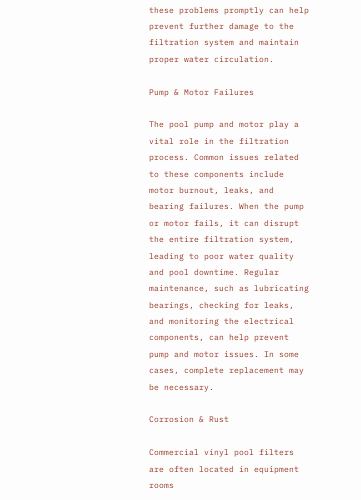these problems promptly can help prevent further damage to the filtration system and maintain proper water circulation.

Pump & Motor Failures

The pool pump and motor play a vital role in the filtration process. Common issues related to these components include motor burnout, leaks, and bearing failures. When the pump or motor fails, it can disrupt the entire filtration system, leading to poor water quality and pool downtime. Regular maintenance, such as lubricating bearings, checking for leaks, and monitoring the electrical components, can help prevent pump and motor issues. In some cases, complete replacement may be necessary.

Corrosion & Rust

Commercial vinyl pool filters are often located in equipment rooms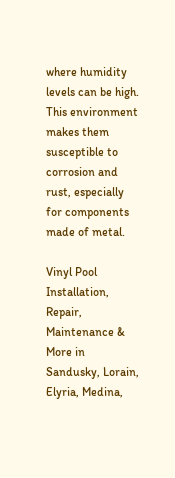where humidity levels can be high. This environment makes them susceptible to corrosion and rust, especially for components made of metal.

Vinyl Pool Installation, Repair, Maintenance & More in Sandusky, Lorain, Elyria, Medina,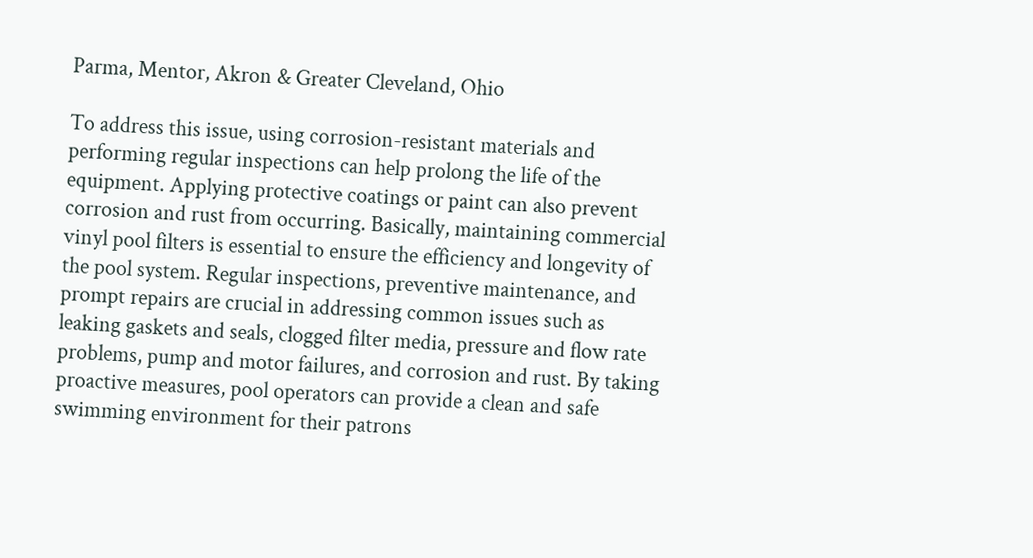Parma, Mentor, Akron & Greater Cleveland, Ohio

To address this issue, using corrosion-resistant materials and performing regular inspections can help prolong the life of the equipment. Applying protective coatings or paint can also prevent corrosion and rust from occurring. Basically, maintaining commercial vinyl pool filters is essential to ensure the efficiency and longevity of the pool system. Regular inspections, preventive maintenance, and prompt repairs are crucial in addressing common issues such as leaking gaskets and seals, clogged filter media, pressure and flow rate problems, pump and motor failures, and corrosion and rust. By taking proactive measures, pool operators can provide a clean and safe swimming environment for their patrons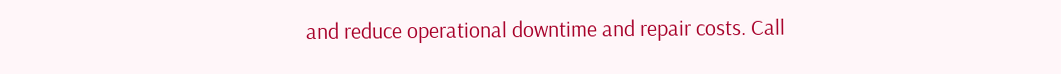and reduce operational downtime and repair costs. Call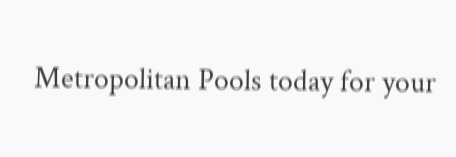Metropolitan Pools today for your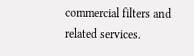commercial filters and related services.